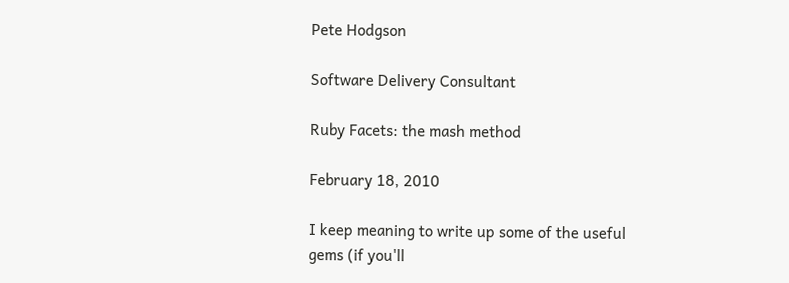Pete Hodgson

Software Delivery Consultant

Ruby Facets: the mash method

February 18, 2010

I keep meaning to write up some of the useful gems (if you'll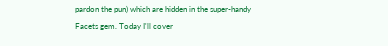pardon the pun) which are hidden in the super-handy Facets gem. Today I'll cover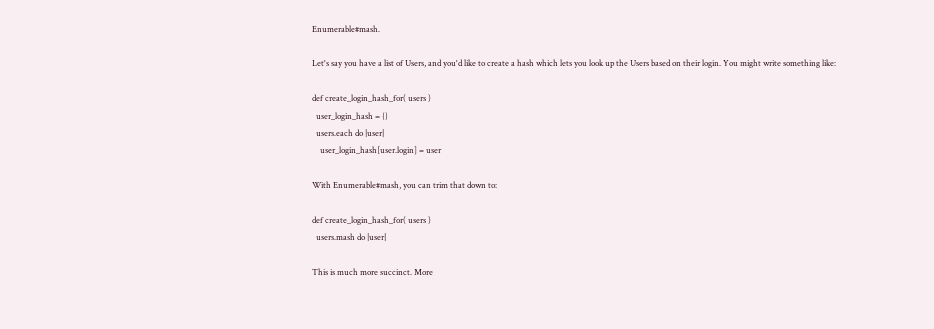Enumerable#mash.

Let's say you have a list of Users, and you'd like to create a hash which lets you look up the Users based on their login. You might write something like:

def create_login_hash_for( users )
  user_login_hash = {}
  users.each do |user|
    user_login_hash[user.login] = user

With Enumerable#mash, you can trim that down to:

def create_login_hash_for( users )
  users.mash do |user|

This is much more succinct. More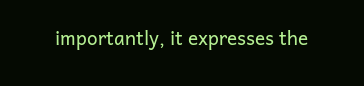importantly, it expresses the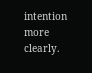intention more clearly.